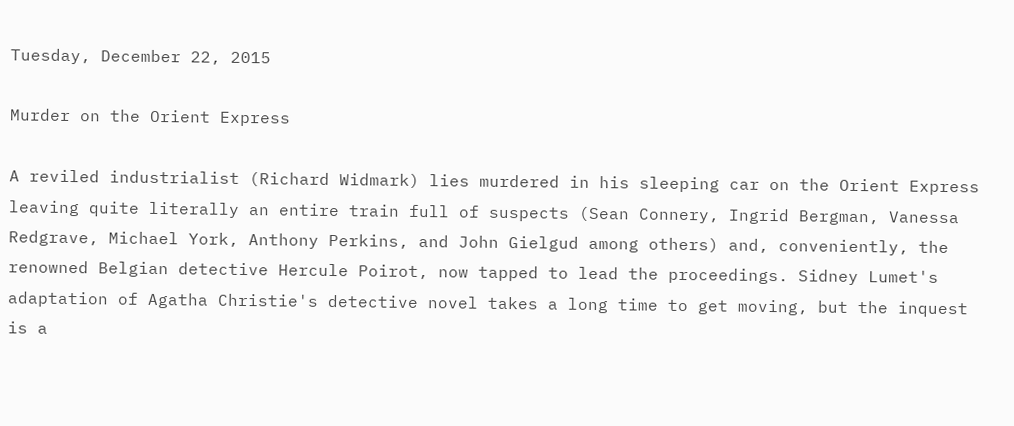Tuesday, December 22, 2015

Murder on the Orient Express

A reviled industrialist (Richard Widmark) lies murdered in his sleeping car on the Orient Express leaving quite literally an entire train full of suspects (Sean Connery, Ingrid Bergman, Vanessa Redgrave, Michael York, Anthony Perkins, and John Gielgud among others) and, conveniently, the renowned Belgian detective Hercule Poirot, now tapped to lead the proceedings. Sidney Lumet's adaptation of Agatha Christie's detective novel takes a long time to get moving, but the inquest is a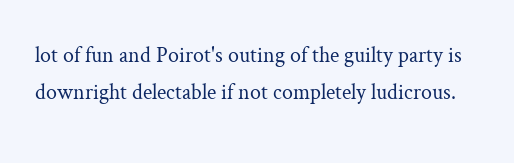lot of fun and Poirot's outing of the guilty party is downright delectable if not completely ludicrous.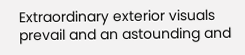Extraordinary exterior visuals prevail and an astounding and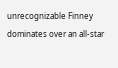unrecognizable Finney dominates over an all-star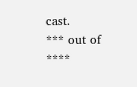cast.
*** out of ****